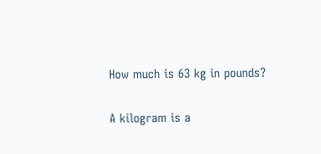How much is 63 kg in pounds?

A kilogram is a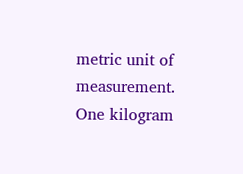metric unit of measurement. One kilogram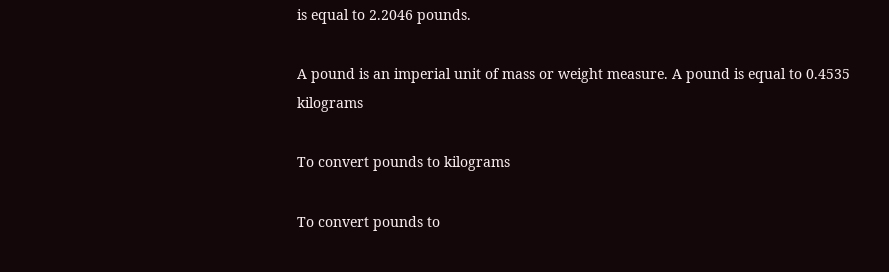is equal to 2.2046 pounds.

A pound is an imperial unit of mass or weight measure. A pound is equal to 0.4535 kilograms

To convert pounds to kilograms

To convert pounds to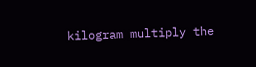kilogram multiply the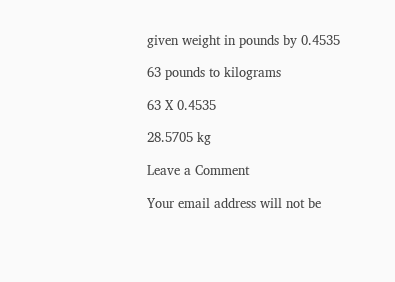given weight in pounds by 0.4535

63 pounds to kilograms

63 X 0.4535

28.5705 kg

Leave a Comment

Your email address will not be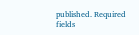published. Required fields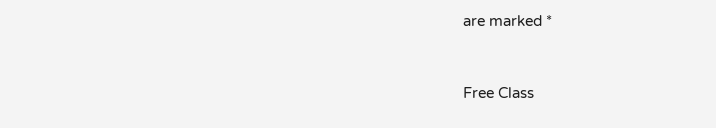are marked *


Free Class